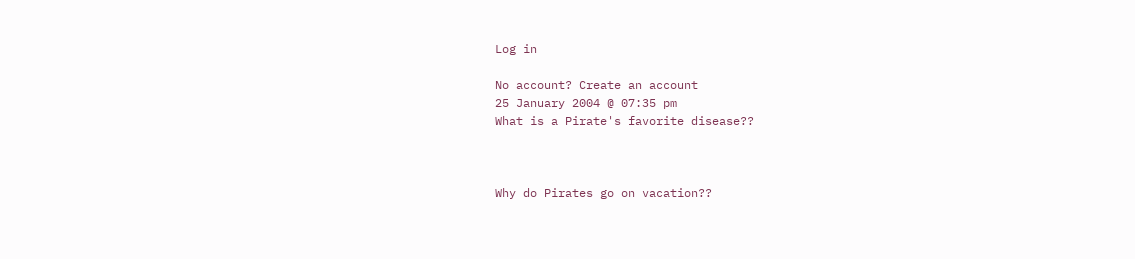Log in

No account? Create an account
25 January 2004 @ 07:35 pm
What is a Pirate's favorite disease??



Why do Pirates go on vacation??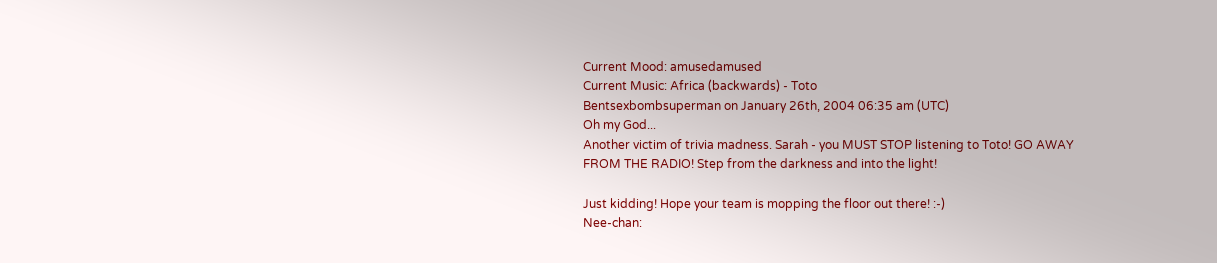Current Mood: amusedamused
Current Music: Africa (backwards) - Toto
Bentsexbombsuperman on January 26th, 2004 06:35 am (UTC)
Oh my God...
Another victim of trivia madness. Sarah - you MUST STOP listening to Toto! GO AWAY FROM THE RADIO! Step from the darkness and into the light!

Just kidding! Hope your team is mopping the floor out there! :-)
Nee-chan: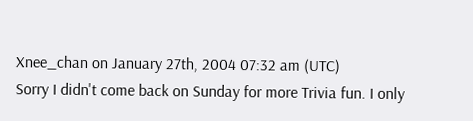Xnee_chan on January 27th, 2004 07:32 am (UTC)
Sorry I didn't come back on Sunday for more Trivia fun. I only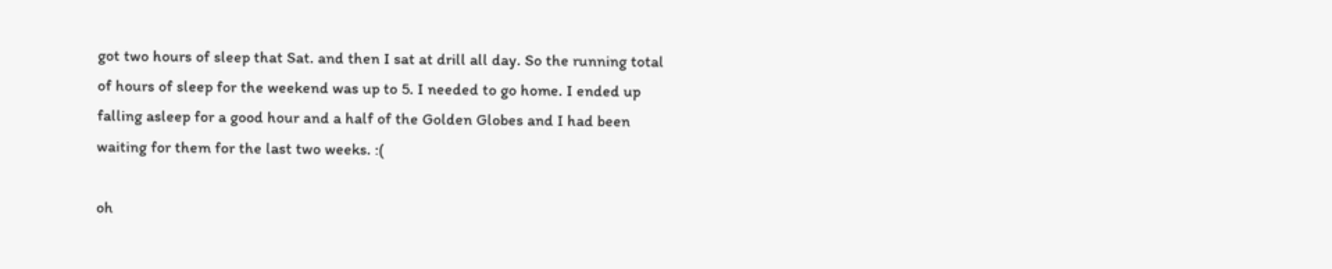got two hours of sleep that Sat. and then I sat at drill all day. So the running total of hours of sleep for the weekend was up to 5. I needed to go home. I ended up falling asleep for a good hour and a half of the Golden Globes and I had been waiting for them for the last two weeks. :(

oh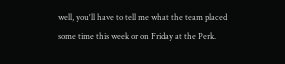well, you'll have to tell me what the team placed some time this week or on Friday at the Perk.